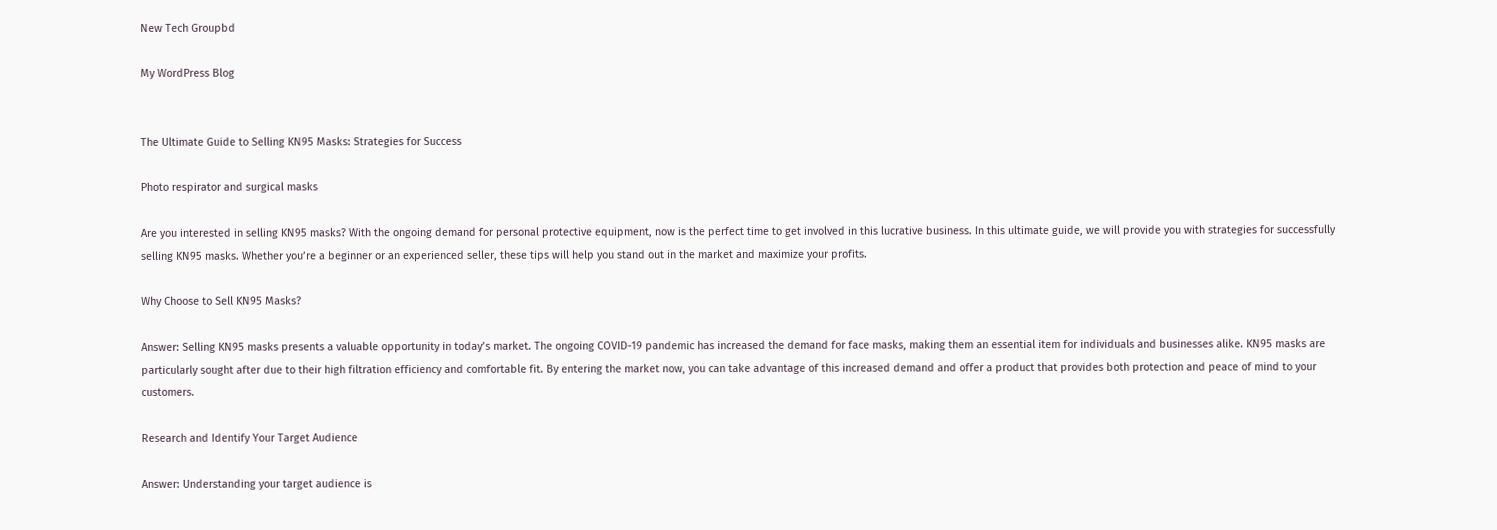New Tech Groupbd

My WordPress Blog


The Ultimate Guide to Selling KN95 Masks: Strategies for Success

Photo respirator and surgical masks

Are you interested in selling KN95 masks? With the ongoing demand for personal protective equipment, now is the perfect time to get involved in this lucrative business. In this ultimate guide, we will provide you with strategies for successfully selling KN95 masks. Whether you’re a beginner or an experienced seller, these tips will help you stand out in the market and maximize your profits.

Why Choose to Sell KN95 Masks?

Answer: Selling KN95 masks presents a valuable opportunity in today’s market. The ongoing COVID-19 pandemic has increased the demand for face masks, making them an essential item for individuals and businesses alike. KN95 masks are particularly sought after due to their high filtration efficiency and comfortable fit. By entering the market now, you can take advantage of this increased demand and offer a product that provides both protection and peace of mind to your customers.

Research and Identify Your Target Audience

Answer: Understanding your target audience is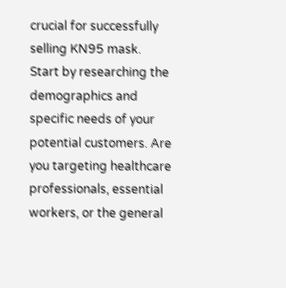crucial for successfully selling KN95 mask. Start by researching the demographics and specific needs of your potential customers. Are you targeting healthcare professionals, essential workers, or the general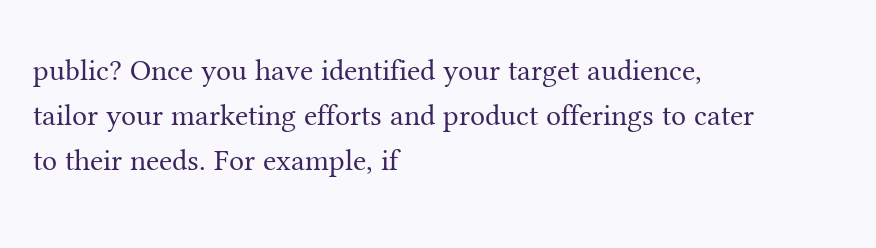public? Once you have identified your target audience, tailor your marketing efforts and product offerings to cater to their needs. For example, if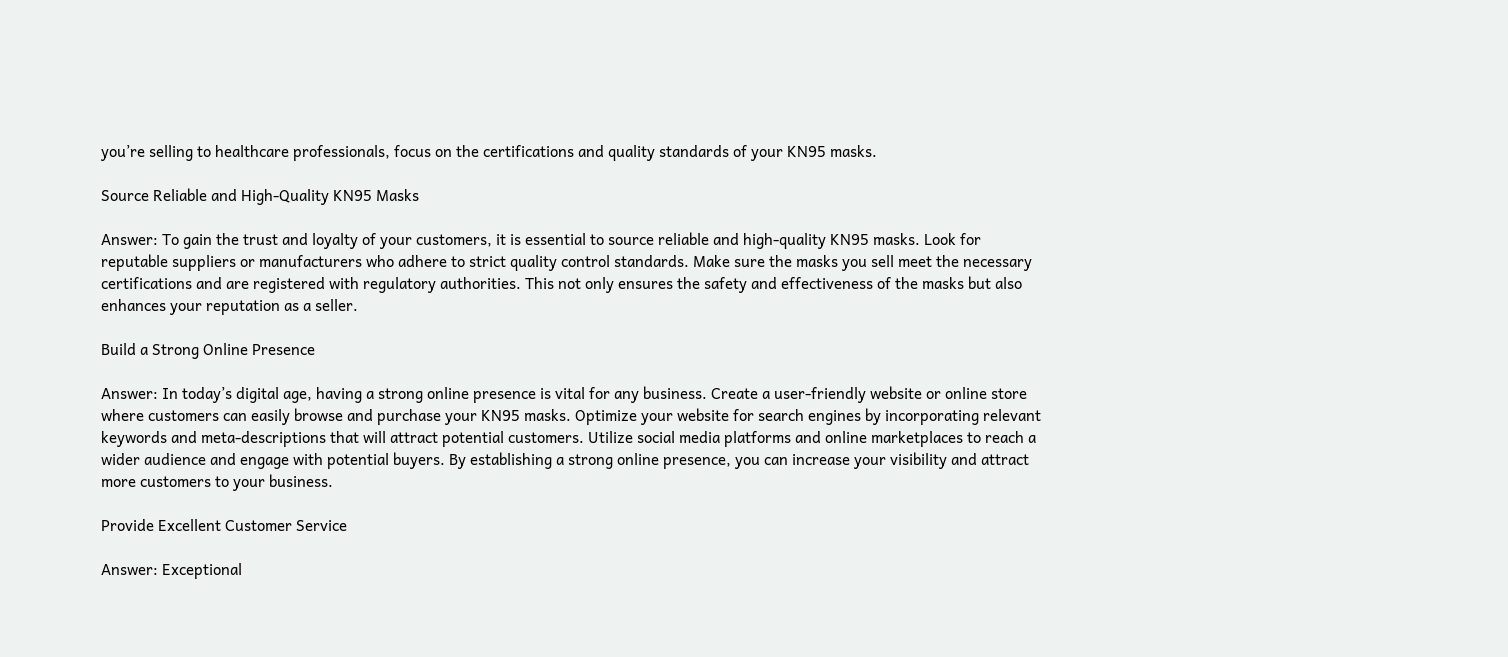you’re selling to healthcare professionals, focus on the certifications and quality standards of your KN95 masks.

Source Reliable and High-Quality KN95 Masks

Answer: To gain the trust and loyalty of your customers, it is essential to source reliable and high-quality KN95 masks. Look for reputable suppliers or manufacturers who adhere to strict quality control standards. Make sure the masks you sell meet the necessary certifications and are registered with regulatory authorities. This not only ensures the safety and effectiveness of the masks but also enhances your reputation as a seller.

Build a Strong Online Presence

Answer: In today’s digital age, having a strong online presence is vital for any business. Create a user-friendly website or online store where customers can easily browse and purchase your KN95 masks. Optimize your website for search engines by incorporating relevant keywords and meta-descriptions that will attract potential customers. Utilize social media platforms and online marketplaces to reach a wider audience and engage with potential buyers. By establishing a strong online presence, you can increase your visibility and attract more customers to your business.

Provide Excellent Customer Service

Answer: Exceptional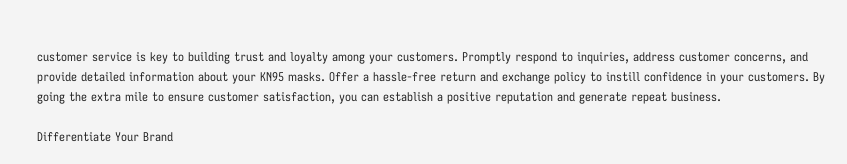customer service is key to building trust and loyalty among your customers. Promptly respond to inquiries, address customer concerns, and provide detailed information about your KN95 masks. Offer a hassle-free return and exchange policy to instill confidence in your customers. By going the extra mile to ensure customer satisfaction, you can establish a positive reputation and generate repeat business.

Differentiate Your Brand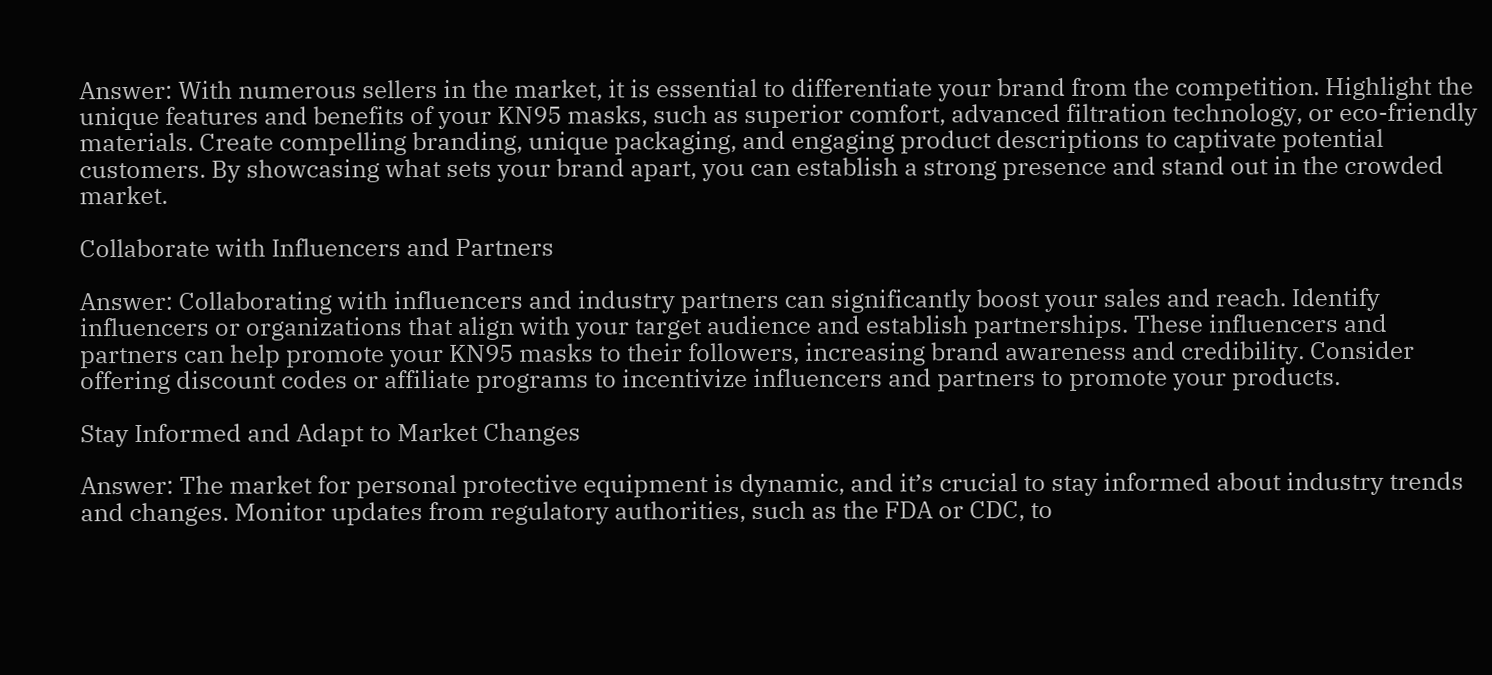Answer: With numerous sellers in the market, it is essential to differentiate your brand from the competition. Highlight the unique features and benefits of your KN95 masks, such as superior comfort, advanced filtration technology, or eco-friendly materials. Create compelling branding, unique packaging, and engaging product descriptions to captivate potential customers. By showcasing what sets your brand apart, you can establish a strong presence and stand out in the crowded market.

Collaborate with Influencers and Partners

Answer: Collaborating with influencers and industry partners can significantly boost your sales and reach. Identify influencers or organizations that align with your target audience and establish partnerships. These influencers and partners can help promote your KN95 masks to their followers, increasing brand awareness and credibility. Consider offering discount codes or affiliate programs to incentivize influencers and partners to promote your products.

Stay Informed and Adapt to Market Changes

Answer: The market for personal protective equipment is dynamic, and it’s crucial to stay informed about industry trends and changes. Monitor updates from regulatory authorities, such as the FDA or CDC, to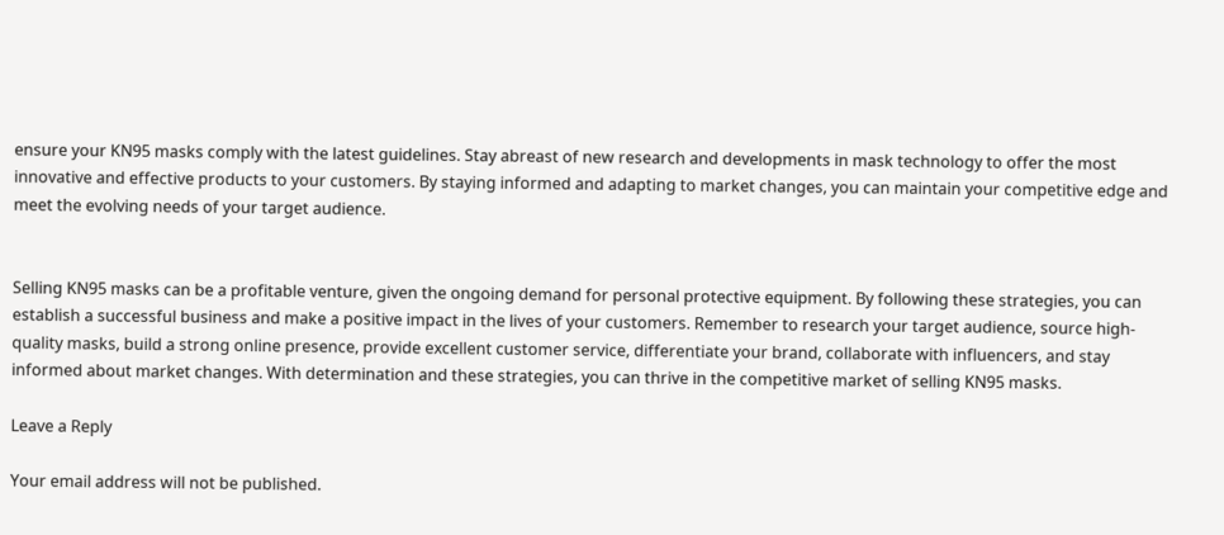ensure your KN95 masks comply with the latest guidelines. Stay abreast of new research and developments in mask technology to offer the most innovative and effective products to your customers. By staying informed and adapting to market changes, you can maintain your competitive edge and meet the evolving needs of your target audience.


Selling KN95 masks can be a profitable venture, given the ongoing demand for personal protective equipment. By following these strategies, you can establish a successful business and make a positive impact in the lives of your customers. Remember to research your target audience, source high-quality masks, build a strong online presence, provide excellent customer service, differentiate your brand, collaborate with influencers, and stay informed about market changes. With determination and these strategies, you can thrive in the competitive market of selling KN95 masks.

Leave a Reply

Your email address will not be published.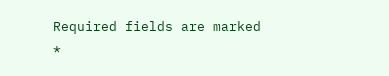Required fields are marked *